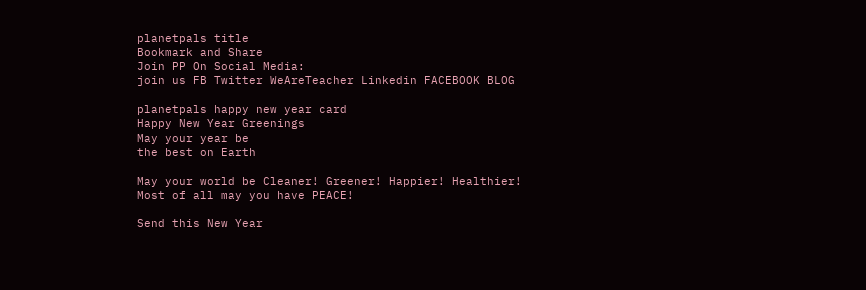planetpals title
Bookmark and Share
Join PP On Social Media:
join us FB Twitter WeAreTeacher Linkedin FACEBOOK BLOG

planetpals happy new year card
Happy New Year Greenings
May your year be
the best on Earth

May your world be Cleaner! Greener! Happier! Healthier!
Most of all may you have PEACE!

Send this New Year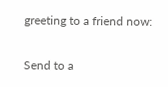greeting to a friend now:

Send to a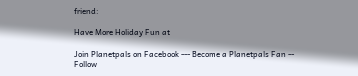friend:

Have More Holiday Fun at

Join Planetpals on Facebook --- Become a Planetpals Fan -- Follow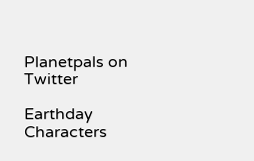Planetpals on Twitter

Earthday Characters